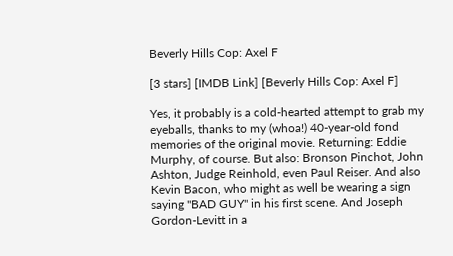Beverly Hills Cop: Axel F

[3 stars] [IMDB Link] [Beverly Hills Cop: Axel F]

Yes, it probably is a cold-hearted attempt to grab my eyeballs, thanks to my (whoa!) 40-year-old fond memories of the original movie. Returning: Eddie Murphy, of course. But also: Bronson Pinchot, John Ashton, Judge Reinhold, even Paul Reiser. And also Kevin Bacon, who might as well be wearing a sign saying "BAD GUY" in his first scene. And Joseph Gordon-Levitt in a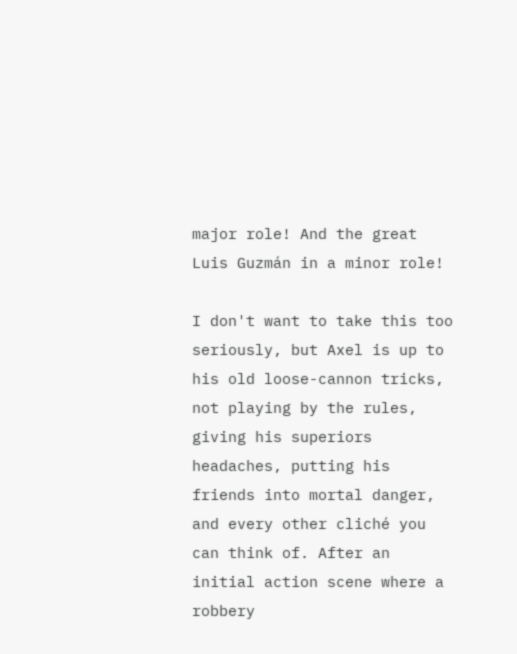major role! And the great Luis Guzmán in a minor role!

I don't want to take this too seriously, but Axel is up to his old loose-cannon tricks, not playing by the rules, giving his superiors headaches, putting his friends into mortal danger, and every other cliché you can think of. After an initial action scene where a robbery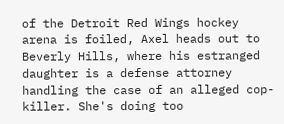of the Detroit Red Wings hockey arena is foiled, Axel heads out to Beverly Hills, where his estranged daughter is a defense attorney handling the case of an alleged cop-killer. She's doing too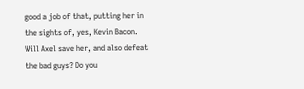good a job of that, putting her in the sights of, yes, Kevin Bacon. Will Axel save her, and also defeat the bad guys? Do you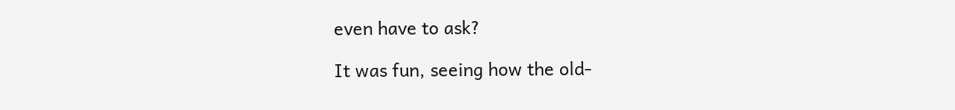even have to ask?

It was fun, seeing how the old-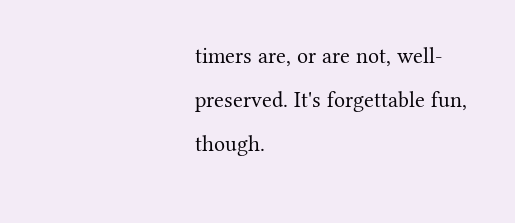timers are, or are not, well-preserved. It's forgettable fun, though.